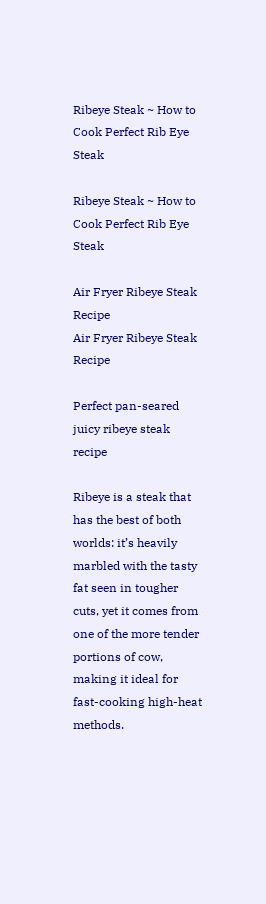Ribeye Steak ~ How to Cook Perfect Rib Eye Steak

Ribeye Steak ~ How to Cook Perfect Rib Eye Steak

Air Fryer Ribeye Steak Recipe
Air Fryer Ribeye Steak Recipe

Perfect pan-seared juicy ribeye steak recipe

Ribeye is a steak that has the best of both worlds: it’s heavily marbled with the tasty fat seen in tougher cuts, yet it comes from one of the more tender portions of cow, making it ideal for fast-cooking high-heat methods.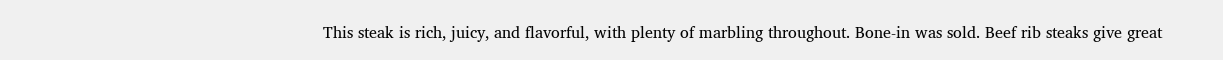This steak is rich, juicy, and flavorful, with plenty of marbling throughout. Bone-in was sold. Beef rib steaks give great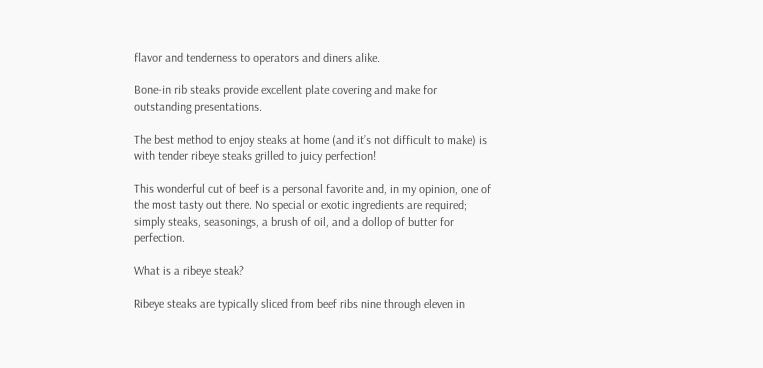flavor and tenderness to operators and diners alike.

Bone-in rib steaks provide excellent plate covering and make for outstanding presentations.

The best method to enjoy steaks at home (and it’s not difficult to make) is with tender ribeye steaks grilled to juicy perfection!

This wonderful cut of beef is a personal favorite and, in my opinion, one of the most tasty out there. No special or exotic ingredients are required; simply steaks, seasonings, a brush of oil, and a dollop of butter for perfection.

What is a ribeye steak?

Ribeye steaks are typically sliced from beef ribs nine through eleven in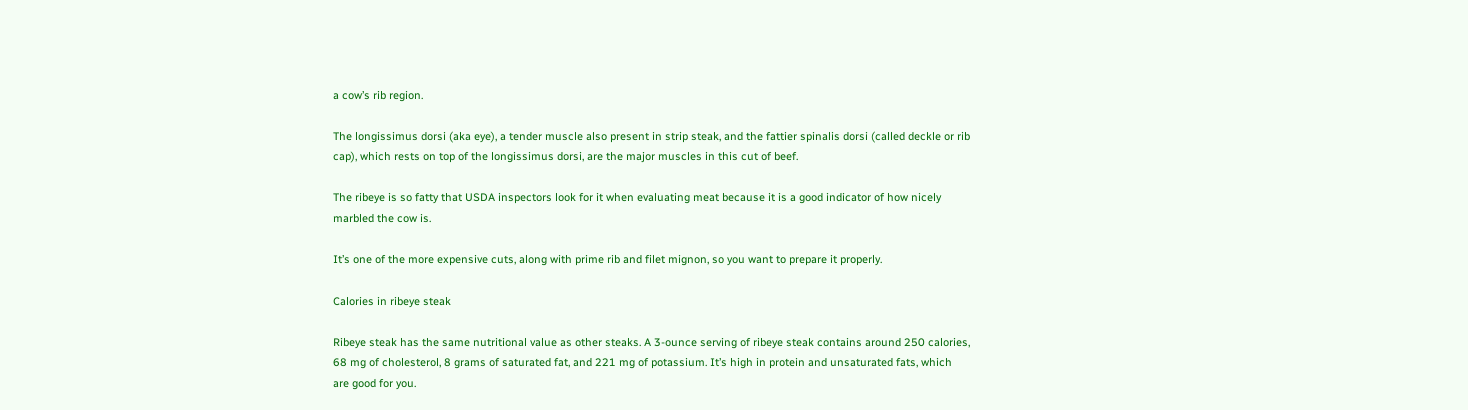a cow’s rib region.

The longissimus dorsi (aka eye), a tender muscle also present in strip steak, and the fattier spinalis dorsi (called deckle or rib cap), which rests on top of the longissimus dorsi, are the major muscles in this cut of beef.

The ribeye is so fatty that USDA inspectors look for it when evaluating meat because it is a good indicator of how nicely marbled the cow is.

It’s one of the more expensive cuts, along with prime rib and filet mignon, so you want to prepare it properly.

Calories in ribeye steak

Ribeye steak has the same nutritional value as other steaks. A 3-ounce serving of ribeye steak contains around 250 calories, 68 mg of cholesterol, 8 grams of saturated fat, and 221 mg of potassium. It’s high in protein and unsaturated fats, which are good for you.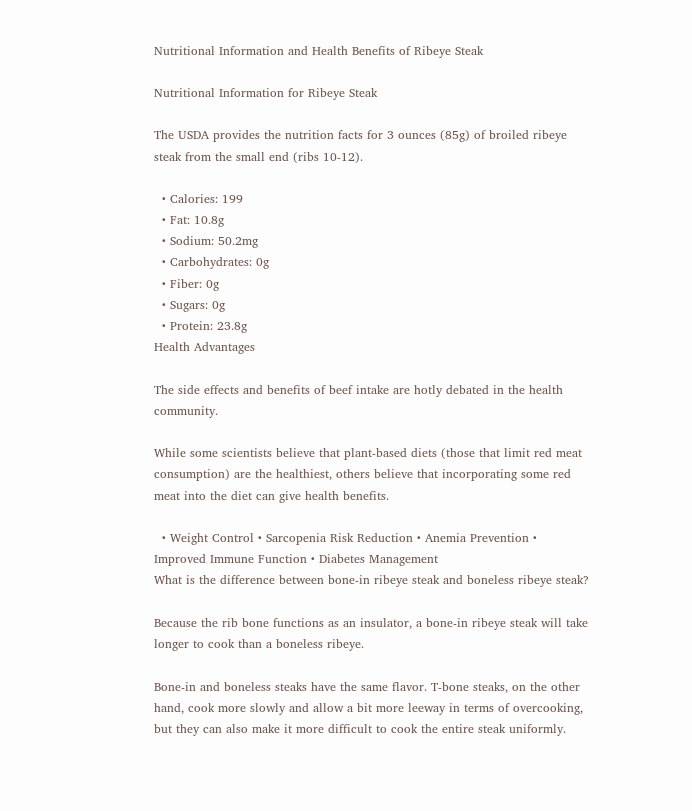Nutritional Information and Health Benefits of Ribeye Steak

Nutritional Information for Ribeye Steak

The USDA provides the nutrition facts for 3 ounces (85g) of broiled ribeye steak from the small end (ribs 10-12).

  • Calories: 199
  • Fat: 10.8g
  • Sodium: 50.2mg
  • Carbohydrates: 0g
  • Fiber: 0g
  • Sugars: 0g
  • Protein: 23.8g
Health Advantages

The side effects and benefits of beef intake are hotly debated in the health community.

While some scientists believe that plant-based diets (those that limit red meat consumption) are the healthiest, others believe that incorporating some red meat into the diet can give health benefits.

  • Weight Control • Sarcopenia Risk Reduction • Anemia Prevention • Improved Immune Function • Diabetes Management
What is the difference between bone-in ribeye steak and boneless ribeye steak?

Because the rib bone functions as an insulator, a bone-in ribeye steak will take longer to cook than a boneless ribeye.

Bone-in and boneless steaks have the same flavor. T-bone steaks, on the other hand, cook more slowly and allow a bit more leeway in terms of overcooking, but they can also make it more difficult to cook the entire steak uniformly.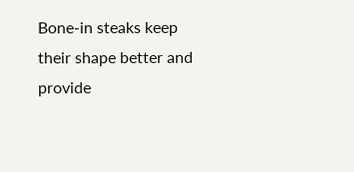Bone-in steaks keep their shape better and provide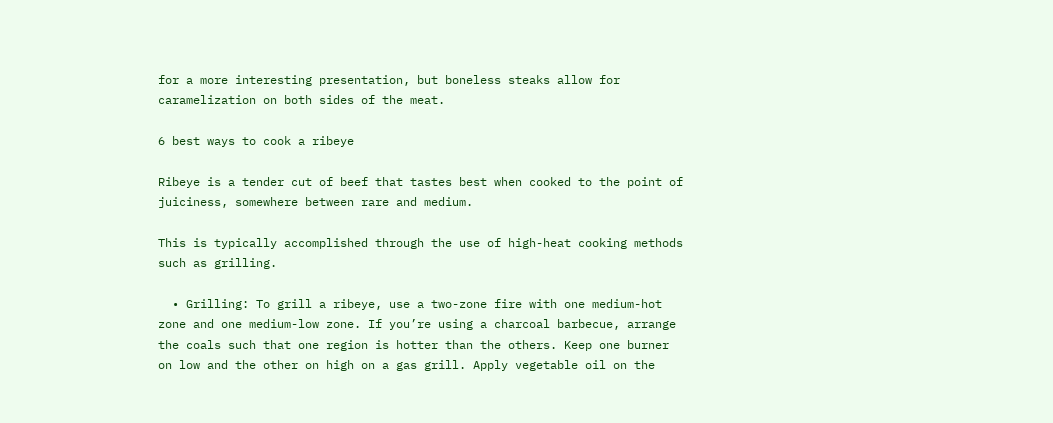for a more interesting presentation, but boneless steaks allow for caramelization on both sides of the meat.

6 best ways to cook a ribeye

Ribeye is a tender cut of beef that tastes best when cooked to the point of juiciness, somewhere between rare and medium.

This is typically accomplished through the use of high-heat cooking methods such as grilling.

  • Grilling: To grill a ribeye, use a two-zone fire with one medium-hot zone and one medium-low zone. If you’re using a charcoal barbecue, arrange the coals such that one region is hotter than the others. Keep one burner on low and the other on high on a gas grill. Apply vegetable oil on the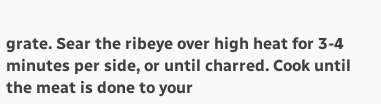grate. Sear the ribeye over high heat for 3-4 minutes per side, or until charred. Cook until the meat is done to your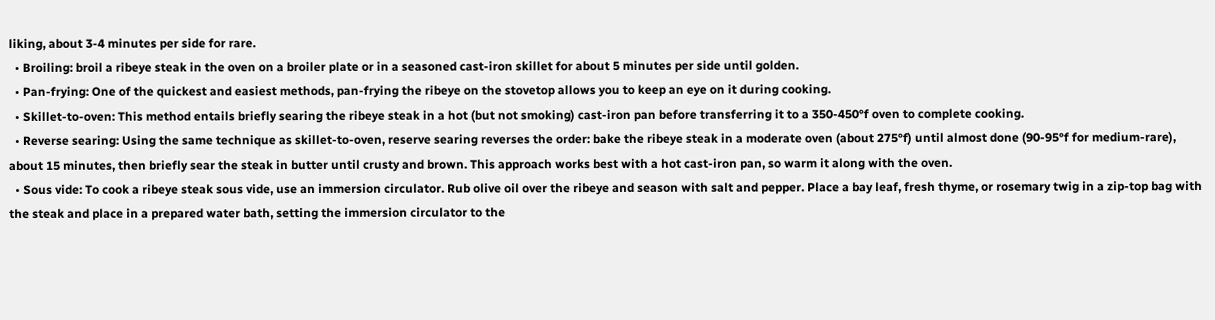liking, about 3-4 minutes per side for rare.
  • Broiling: broil a ribeye steak in the oven on a broiler plate or in a seasoned cast-iron skillet for about 5 minutes per side until golden.
  • Pan-frying: One of the quickest and easiest methods, pan-frying the ribeye on the stovetop allows you to keep an eye on it during cooking.
  • Skillet-to-oven: This method entails briefly searing the ribeye steak in a hot (but not smoking) cast-iron pan before transferring it to a 350-450°f oven to complete cooking.
  • Reverse searing: Using the same technique as skillet-to-oven, reserve searing reverses the order: bake the ribeye steak in a moderate oven (about 275°f) until almost done (90-95°f for medium-rare), about 15 minutes, then briefly sear the steak in butter until crusty and brown. This approach works best with a hot cast-iron pan, so warm it along with the oven.
  • Sous vide: To cook a ribeye steak sous vide, use an immersion circulator. Rub olive oil over the ribeye and season with salt and pepper. Place a bay leaf, fresh thyme, or rosemary twig in a zip-top bag with the steak and place in a prepared water bath, setting the immersion circulator to the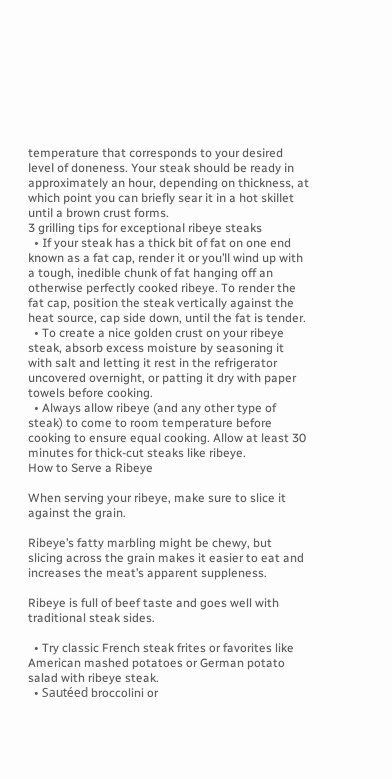temperature that corresponds to your desired level of doneness. Your steak should be ready in approximately an hour, depending on thickness, at which point you can briefly sear it in a hot skillet until a brown crust forms.
3 grilling tips for exceptional ribeye steaks
  • If your steak has a thick bit of fat on one end known as a fat cap, render it or you’ll wind up with a tough, inedible chunk of fat hanging off an otherwise perfectly cooked ribeye. To render the fat cap, position the steak vertically against the heat source, cap side down, until the fat is tender.
  • To create a nice golden crust on your ribeye steak, absorb excess moisture by seasoning it with salt and letting it rest in the refrigerator uncovered overnight, or patting it dry with paper towels before cooking.
  • Always allow ribeye (and any other type of steak) to come to room temperature before cooking to ensure equal cooking. Allow at least 30 minutes for thick-cut steaks like ribeye.
How to Serve a Ribeye

When serving your ribeye, make sure to slice it against the grain.

Ribeye’s fatty marbling might be chewy, but slicing across the grain makes it easier to eat and increases the meat’s apparent suppleness.

Ribeye is full of beef taste and goes well with traditional steak sides.

  • Try classic French steak frites or favorites like American mashed potatoes or German potato salad with ribeye steak.
  • Sautéed broccolini or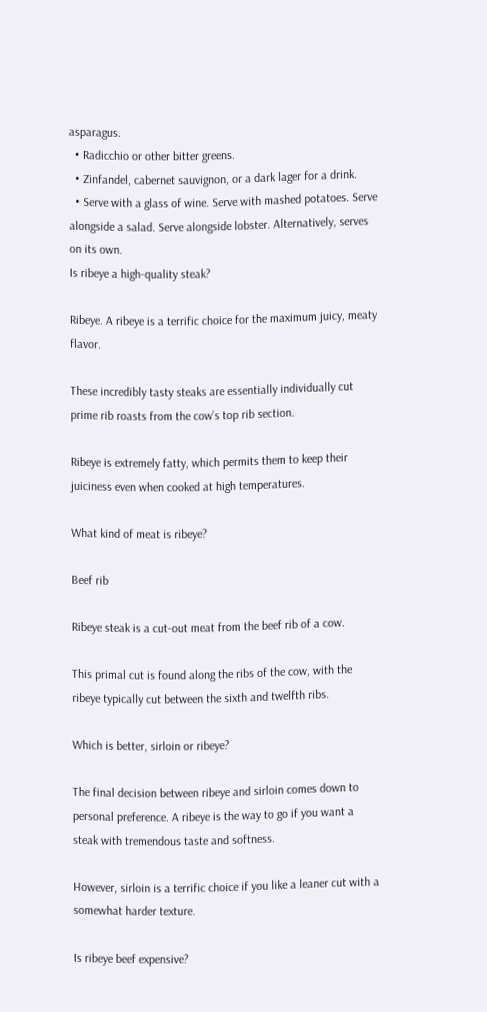asparagus.
  • Radicchio or other bitter greens.
  • Zinfandel, cabernet sauvignon, or a dark lager for a drink.
  • Serve with a glass of wine. Serve with mashed potatoes. Serve alongside a salad. Serve alongside lobster. Alternatively, serves on its own.
Is ribeye a high-quality steak?

Ribeye. A ribeye is a terrific choice for the maximum juicy, meaty flavor.

These incredibly tasty steaks are essentially individually cut prime rib roasts from the cow’s top rib section.

Ribeye is extremely fatty, which permits them to keep their juiciness even when cooked at high temperatures.

What kind of meat is ribeye?

Beef rib

Ribeye steak is a cut-out meat from the beef rib of a cow.

This primal cut is found along the ribs of the cow, with the ribeye typically cut between the sixth and twelfth ribs.

Which is better, sirloin or ribeye?

The final decision between ribeye and sirloin comes down to personal preference. A ribeye is the way to go if you want a steak with tremendous taste and softness.

However, sirloin is a terrific choice if you like a leaner cut with a somewhat harder texture.

Is ribeye beef expensive?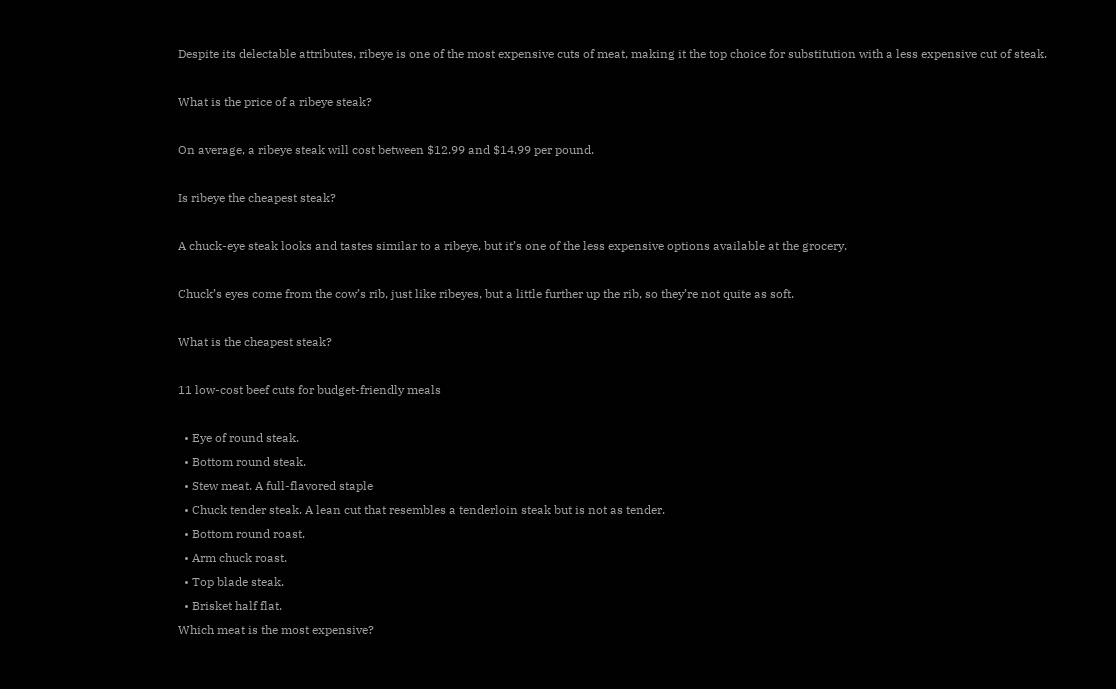Despite its delectable attributes, ribeye is one of the most expensive cuts of meat, making it the top choice for substitution with a less expensive cut of steak.

What is the price of a ribeye steak?

On average, a ribeye steak will cost between $12.99 and $14.99 per pound.

Is ribeye the cheapest steak?

A chuck-eye steak looks and tastes similar to a ribeye, but it’s one of the less expensive options available at the grocery.

Chuck’s eyes come from the cow’s rib, just like ribeyes, but a little further up the rib, so they’re not quite as soft.

What is the cheapest steak?

11 low-cost beef cuts for budget-friendly meals

  • Eye of round steak.
  • Bottom round steak.
  • Stew meat. A full-flavored staple
  • Chuck tender steak. A lean cut that resembles a tenderloin steak but is not as tender.
  • Bottom round roast.
  • Arm chuck roast.
  • Top blade steak.
  • Brisket half flat.
Which meat is the most expensive?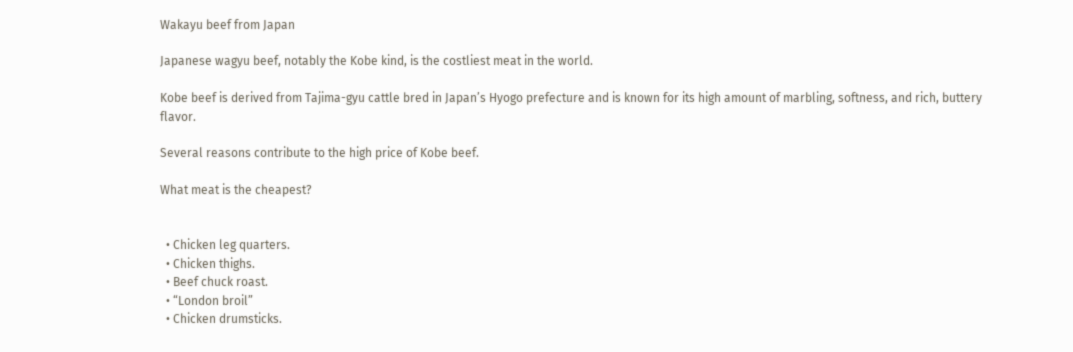Wakayu beef from Japan

Japanese wagyu beef, notably the Kobe kind, is the costliest meat in the world.

Kobe beef is derived from Tajima-gyu cattle bred in Japan’s Hyogo prefecture and is known for its high amount of marbling, softness, and rich, buttery flavor.

Several reasons contribute to the high price of Kobe beef.

What meat is the cheapest?


  • Chicken leg quarters.
  • Chicken thighs.
  • Beef chuck roast.
  • “London broil”
  • Chicken drumsticks.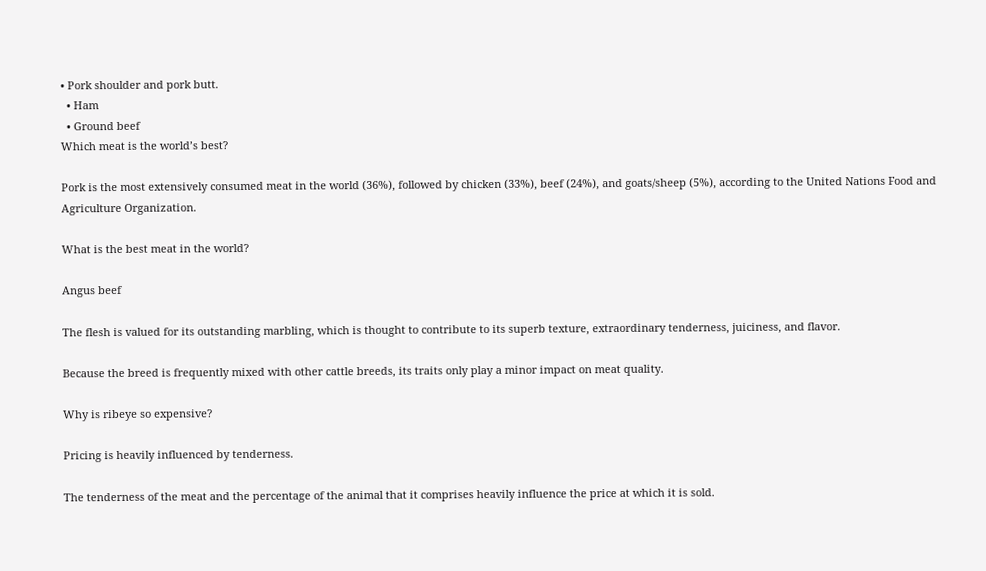• Pork shoulder and pork butt.
  • Ham
  • Ground beef
Which meat is the world’s best?

Pork is the most extensively consumed meat in the world (36%), followed by chicken (33%), beef (24%), and goats/sheep (5%), according to the United Nations Food and Agriculture Organization.

What is the best meat in the world?

Angus beef

The flesh is valued for its outstanding marbling, which is thought to contribute to its superb texture, extraordinary tenderness, juiciness, and flavor.

Because the breed is frequently mixed with other cattle breeds, its traits only play a minor impact on meat quality.

Why is ribeye so expensive?

Pricing is heavily influenced by tenderness.

The tenderness of the meat and the percentage of the animal that it comprises heavily influence the price at which it is sold.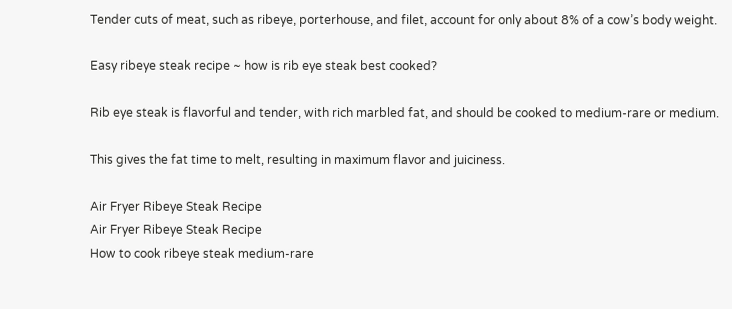Tender cuts of meat, such as ribeye, porterhouse, and filet, account for only about 8% of a cow’s body weight.

Easy ribeye steak recipe ~ how is rib eye steak best cooked?

Rib eye steak is flavorful and tender, with rich marbled fat, and should be cooked to medium-rare or medium.

This gives the fat time to melt, resulting in maximum flavor and juiciness.

Air Fryer Ribeye Steak Recipe
Air Fryer Ribeye Steak Recipe
How to cook ribeye steak medium-rare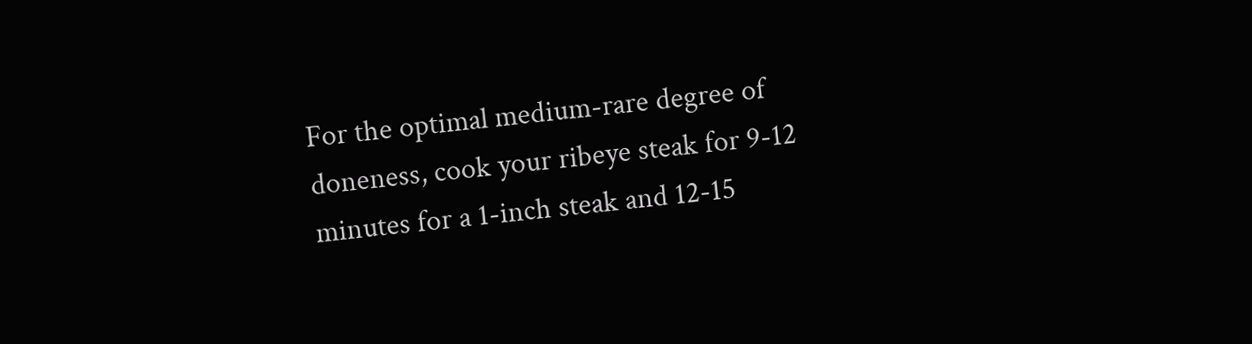For the optimal medium-rare degree of doneness, cook your ribeye steak for 9-12 minutes for a 1-inch steak and 12-15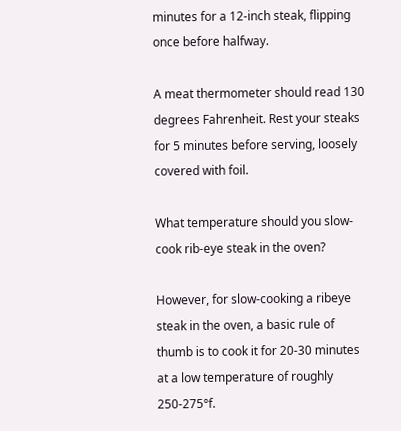minutes for a 12-inch steak, flipping once before halfway.

A meat thermometer should read 130 degrees Fahrenheit. Rest your steaks for 5 minutes before serving, loosely covered with foil.

What temperature should you slow-cook rib-eye steak in the oven?

However, for slow-cooking a ribeye steak in the oven, a basic rule of thumb is to cook it for 20-30 minutes at a low temperature of roughly 250-275°f.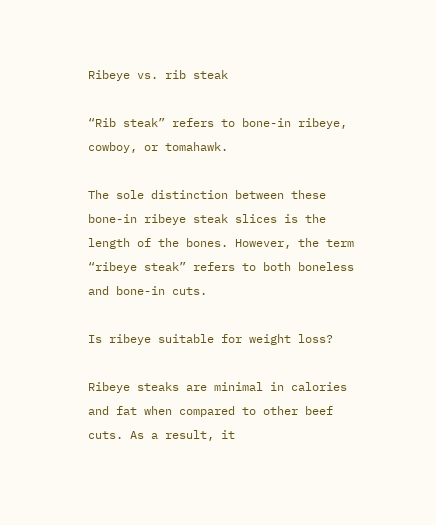Ribeye vs. rib steak

“Rib steak” refers to bone-in ribeye, cowboy, or tomahawk.

The sole distinction between these bone-in ribeye steak slices is the length of the bones. However, the term “ribeye steak” refers to both boneless and bone-in cuts.

Is ribeye suitable for weight loss?

Ribeye steaks are minimal in calories and fat when compared to other beef cuts. As a result, it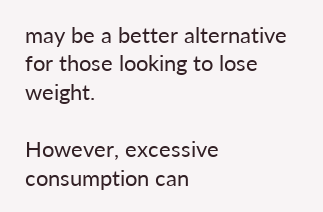may be a better alternative for those looking to lose weight.

However, excessive consumption can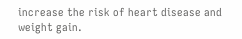increase the risk of heart disease and weight gain.